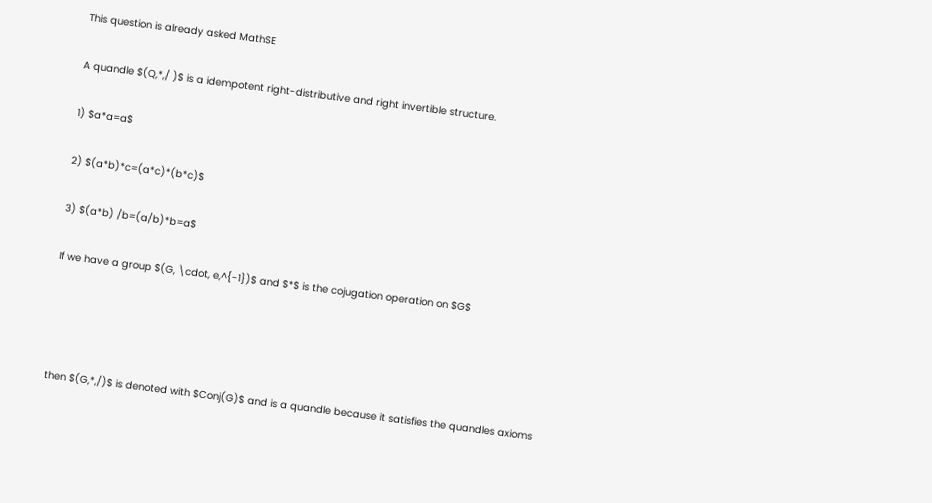This question is already asked MathSE

A quandle $(Q,*,/ )$ is a idempotent right-distributive and right invertible structure.

1) $a*a=a$

2) $(a*b)*c=(a*c)*(b*c)$

3) $(a*b) /b=(a/b)*b=a$

If we have a group $(G, \cdot, e,^{-1})$ and $*$ is the cojugation operation on $G$




then $(G,*,/)$ is denoted with $Conj(G)$ and is a quandle because it satisfies the quandles axioms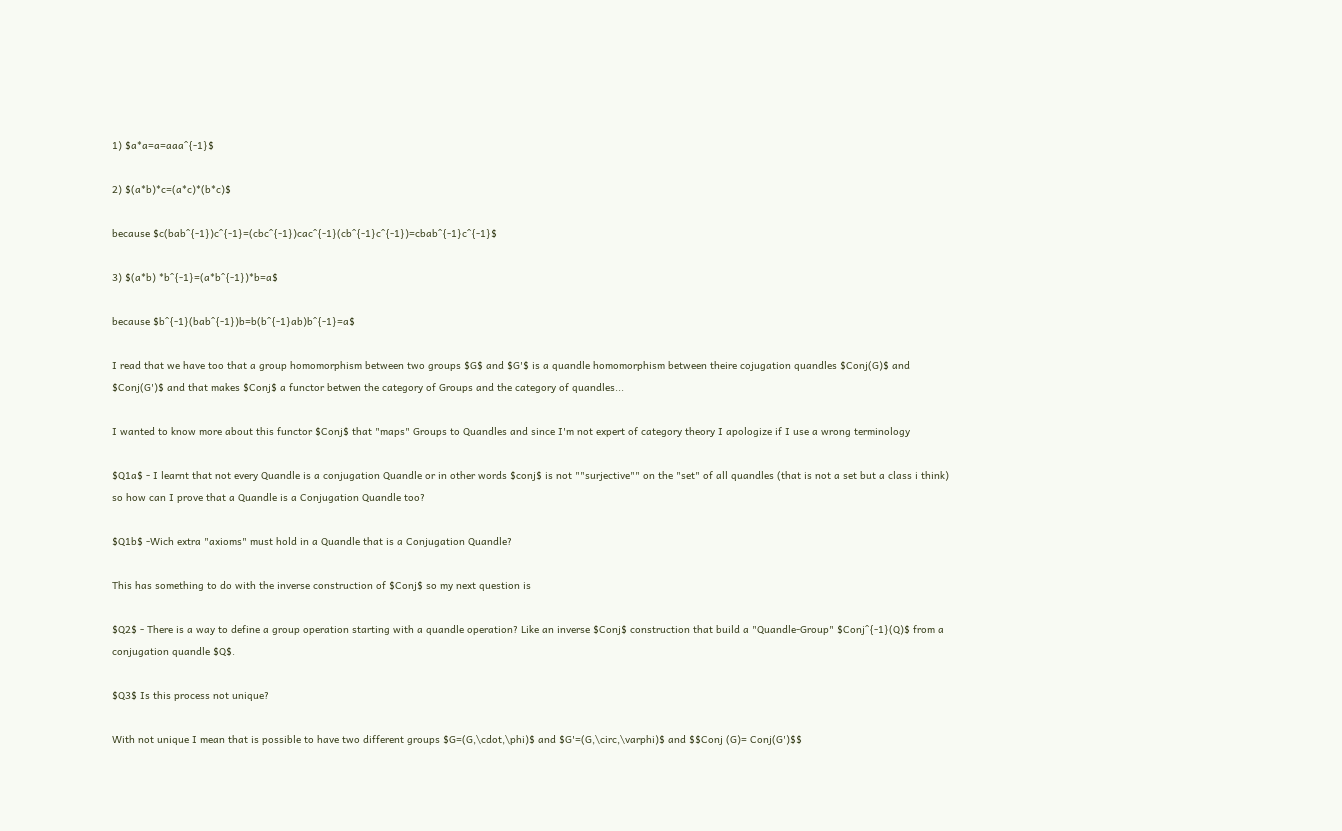1) $a*a=a=aaa^{-1}$

2) $(a*b)*c=(a*c)*(b*c)$

because $c(bab^{-1})c^{-1}=(cbc^{-1})cac^{-1}(cb^{-1}c^{-1})=cbab^{-1}c^{-1}$

3) $(a*b) *b^{-1}=(a*b^{-1})*b=a$

because $b^{-1}(bab^{-1})b=b(b^{-1}ab)b^{-1}=a$

I read that we have too that a group homomorphism between two groups $G$ and $G'$ is a quandle homomorphism between theire cojugation quandles $Conj(G)$ and $Conj(G')$ and that makes $Conj$ a functor betwen the category of Groups and the category of quandles...

I wanted to know more about this functor $Conj$ that "maps" Groups to Quandles and since I'm not expert of category theory I apologize if I use a wrong terminology

$Q1a$ - I learnt that not every Quandle is a conjugation Quandle or in other words $conj$ is not ""surjective"" on the "set" of all quandles (that is not a set but a class i think) so how can I prove that a Quandle is a Conjugation Quandle too?

$Q1b$ -Wich extra "axioms" must hold in a Quandle that is a Conjugation Quandle?

This has something to do with the inverse construction of $Conj$ so my next question is

$Q2$ - There is a way to define a group operation starting with a quandle operation? Like an inverse $Conj$ construction that build a "Quandle-Group" $Conj^{-1}(Q)$ from a conjugation quandle $Q$.

$Q3$ Is this process not unique?

With not unique I mean that is possible to have two different groups $G=(G,\cdot,\phi)$ and $G'=(G,\circ,\varphi)$ and $$Conj (G)= Conj(G')$$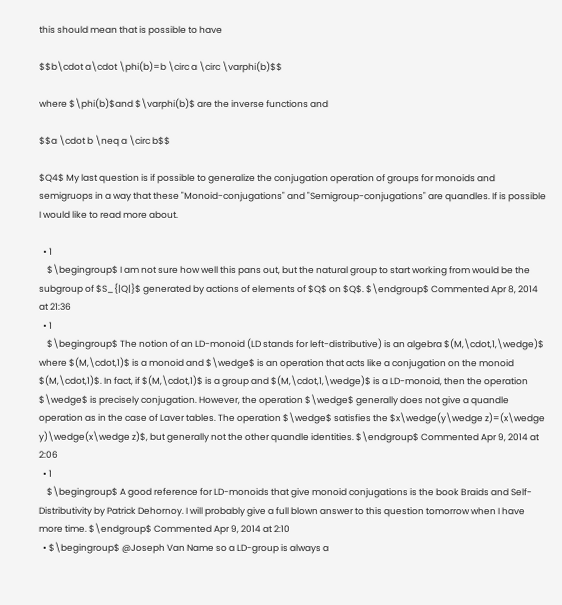this should mean that is possible to have

$$b\cdot a\cdot \phi(b)=b \circ a \circ \varphi(b)$$

where $\phi(b)$and $\varphi(b)$ are the inverse functions and

$$a \cdot b \neq a \circ b$$

$Q4$ My last question is if possible to generalize the conjugation operation of groups for monoids and semigruops in a way that these "Monoid-conjugations" and "Semigroup-conjugations" are quandles. If is possible I would like to read more about.

  • 1
    $\begingroup$ I am not sure how well this pans out, but the natural group to start working from would be the subgroup of $S_{|Q|}$ generated by actions of elements of $Q$ on $Q$. $\endgroup$ Commented Apr 8, 2014 at 21:36
  • 1
    $\begingroup$ The notion of an LD-monoid (LD stands for left-distributive) is an algebra $(M,\cdot,1,\wedge)$ where $(M,\cdot,1)$ is a monoid and $\wedge$ is an operation that acts like a conjugation on the monoid $(M,\cdot,1)$. In fact, if $(M,\cdot,1)$ is a group and $(M,\cdot,1,\wedge)$ is a LD-monoid, then the operation $\wedge$ is precisely conjugation. However, the operation $\wedge$ generally does not give a quandle operation as in the case of Laver tables. The operation $\wedge$ satisfies the $x\wedge(y\wedge z)=(x\wedge y)\wedge(x\wedge z)$, but generally not the other quandle identities. $\endgroup$ Commented Apr 9, 2014 at 2:06
  • 1
    $\begingroup$ A good reference for LD-monoids that give monoid conjugations is the book Braids and Self-Distributivity by Patrick Dehornoy. I will probably give a full blown answer to this question tomorrow when I have more time. $\endgroup$ Commented Apr 9, 2014 at 2:10
  • $\begingroup$ @Joseph Van Name so a LD-group is always a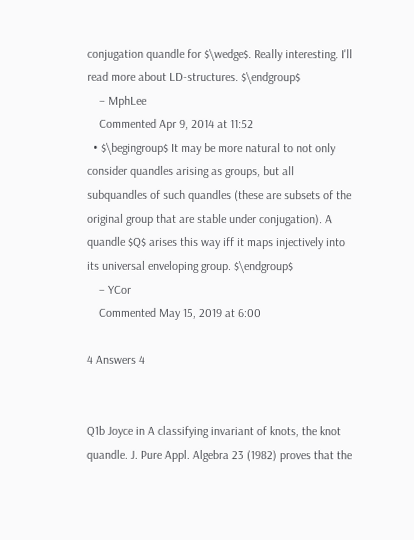conjugation quandle for $\wedge$. Really interesting. I'll read more about LD-structures. $\endgroup$
    – MphLee
    Commented Apr 9, 2014 at 11:52
  • $\begingroup$ It may be more natural to not only consider quandles arising as groups, but all subquandles of such quandles (these are subsets of the original group that are stable under conjugation). A quandle $Q$ arises this way iff it maps injectively into its universal enveloping group. $\endgroup$
    – YCor
    Commented May 15, 2019 at 6:00

4 Answers 4


Q1b Joyce in A classifying invariant of knots, the knot quandle. J. Pure Appl. Algebra 23 (1982) proves that the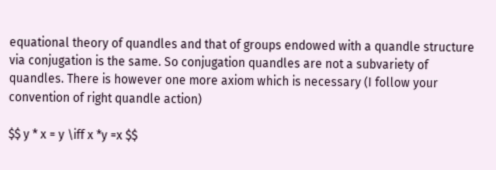equational theory of quandles and that of groups endowed with a quandle structure via conjugation is the same. So conjugation quandles are not a subvariety of quandles. There is however one more axiom which is necessary (I follow your convention of right quandle action)

$$ y * x = y \iff x *y =x $$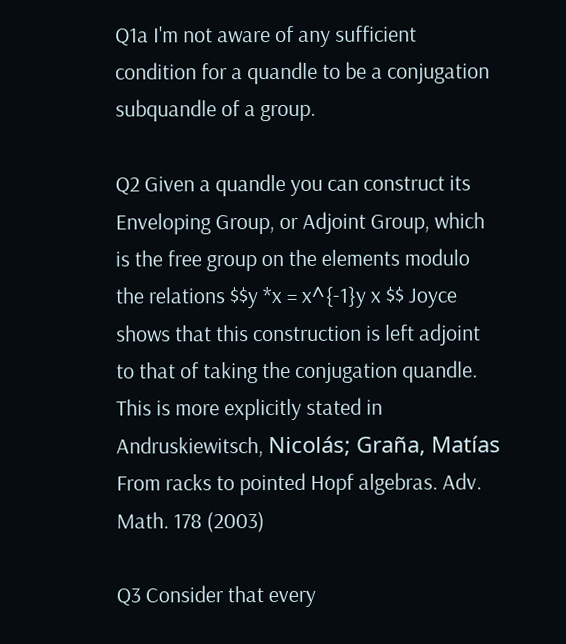Q1a I'm not aware of any sufficient condition for a quandle to be a conjugation subquandle of a group.

Q2 Given a quandle you can construct its Enveloping Group, or Adjoint Group, which is the free group on the elements modulo the relations $$y *x = x^{-1}y x $$ Joyce shows that this construction is left adjoint to that of taking the conjugation quandle. This is more explicitly stated in Andruskiewitsch, Nicolás; Graña, Matías From racks to pointed Hopf algebras. Adv. Math. 178 (2003)

Q3 Consider that every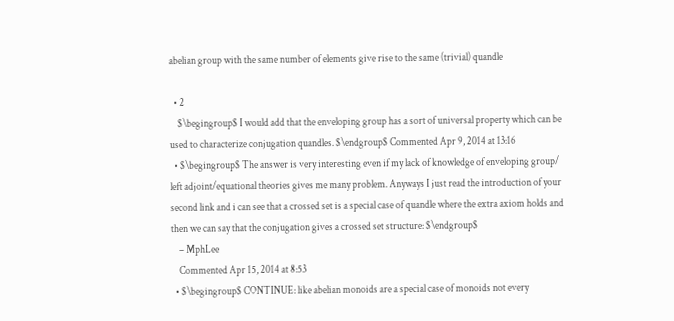abelian group with the same number of elements give rise to the same (trivial) quandle

  • 2
    $\begingroup$ I would add that the enveloping group has a sort of universal property which can be used to characterize conjugation quandles. $\endgroup$ Commented Apr 9, 2014 at 13:16
  • $\begingroup$ The answer is very interesting even if my lack of knowledge of enveloping group/ left adjoint/equational theories gives me many problem. Anyways I just read the introduction of your second link and i can see that a crossed set is a special case of quandle where the extra axiom holds and then we can say that the conjugation gives a crossed set structure: $\endgroup$
    – MphLee
    Commented Apr 15, 2014 at 8:53
  • $\begingroup$ CONTINUE: like abelian monoids are a special case of monoids not every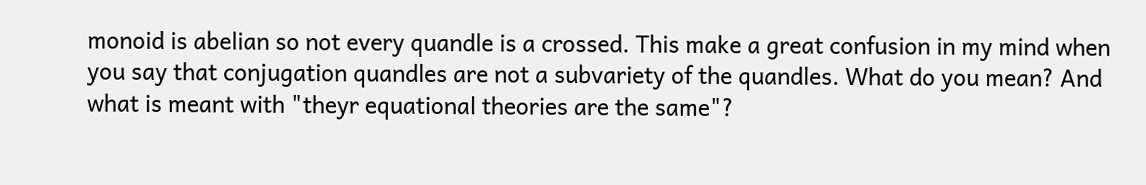monoid is abelian so not every quandle is a crossed. This make a great confusion in my mind when you say that conjugation quandles are not a subvariety of the quandles. What do you mean? And what is meant with "theyr equational theories are the same"?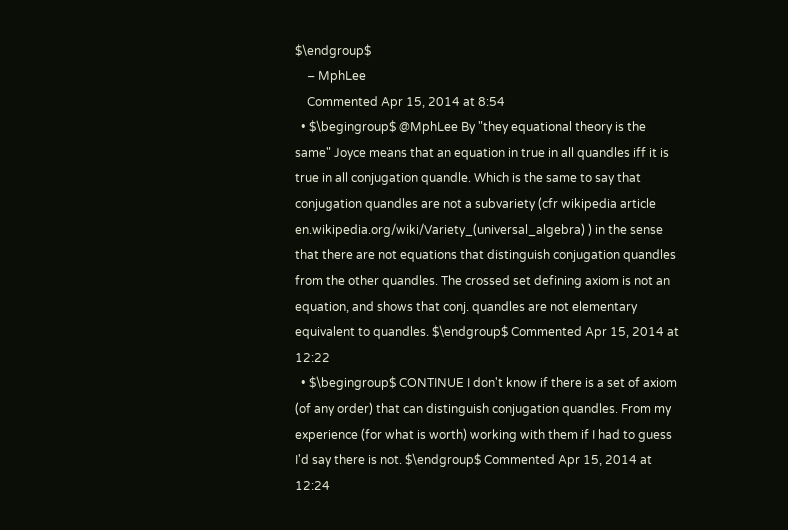$\endgroup$
    – MphLee
    Commented Apr 15, 2014 at 8:54
  • $\begingroup$ @MphLee By "they equational theory is the same" Joyce means that an equation in true in all quandles iff it is true in all conjugation quandle. Which is the same to say that conjugation quandles are not a subvariety (cfr wikipedia article en.wikipedia.org/wiki/Variety_(universal_algebra) ) in the sense that there are not equations that distinguish conjugation quandles from the other quandles. The crossed set defining axiom is not an equation, and shows that conj. quandles are not elementary equivalent to quandles. $\endgroup$ Commented Apr 15, 2014 at 12:22
  • $\begingroup$ CONTINUE I don't know if there is a set of axiom (of any order) that can distinguish conjugation quandles. From my experience (for what is worth) working with them if I had to guess I'd say there is not. $\endgroup$ Commented Apr 15, 2014 at 12:24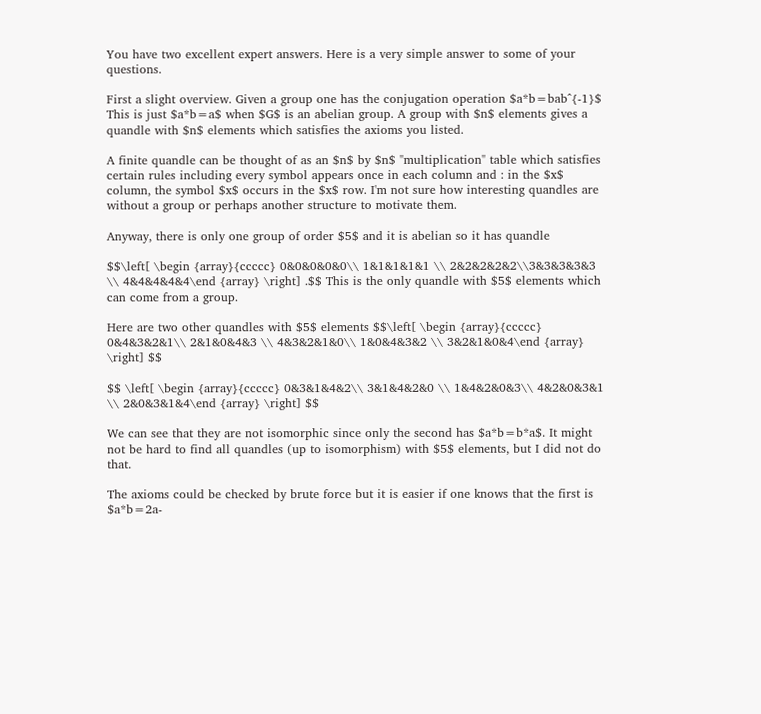You have two excellent expert answers. Here is a very simple answer to some of your questions.

First a slight overview. Given a group one has the conjugation operation $a*b=bab^{-1}$ This is just $a*b=a$ when $G$ is an abelian group. A group with $n$ elements gives a quandle with $n$ elements which satisfies the axioms you listed.

A finite quandle can be thought of as an $n$ by $n$ "multiplication" table which satisfies certain rules including every symbol appears once in each column and : in the $x$ column, the symbol $x$ occurs in the $x$ row. I'm not sure how interesting quandles are without a group or perhaps another structure to motivate them.

Anyway, there is only one group of order $5$ and it is abelian so it has quandle

$$\left[ \begin {array}{ccccc} 0&0&0&0&0\\ 1&1&1&1&1 \\ 2&2&2&2&2\\3&3&3&3&3 \\ 4&4&4&4&4\end {array} \right] .$$ This is the only quandle with $5$ elements which can come from a group.

Here are two other quandles with $5$ elements $$\left[ \begin {array}{ccccc} 0&4&3&2&1\\ 2&1&0&4&3 \\ 4&3&2&1&0\\ 1&0&4&3&2 \\ 3&2&1&0&4\end {array} \right] $$

$$ \left[ \begin {array}{ccccc} 0&3&1&4&2\\ 3&1&4&2&0 \\ 1&4&2&0&3\\ 4&2&0&3&1 \\ 2&0&3&1&4\end {array} \right] $$

We can see that they are not isomorphic since only the second has $a*b=b*a$. It might not be hard to find all quandles (up to isomorphism) with $5$ elements, but I did not do that.

The axioms could be checked by brute force but it is easier if one knows that the first is $a*b=2a-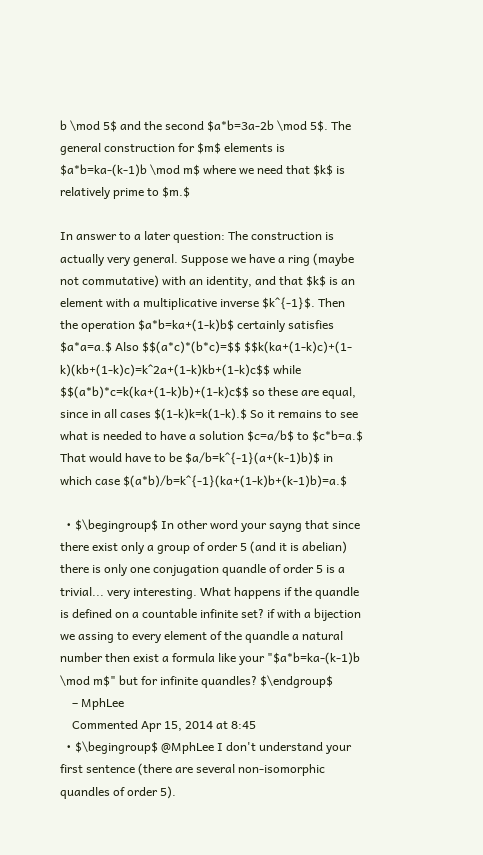b \mod 5$ and the second $a*b=3a-2b \mod 5$. The general construction for $m$ elements is $a*b=ka-(k-1)b \mod m$ where we need that $k$ is relatively prime to $m.$

In answer to a later question: The construction is actually very general. Suppose we have a ring (maybe not commutative) with an identity, and that $k$ is an element with a multiplicative inverse $k^{-1}$. Then the operation $a*b=ka+(1-k)b$ certainly satisfies $a*a=a.$ Also $$(a*c)*(b*c)=$$ $$k(ka+(1-k)c)+(1-k)(kb+(1-k)c)=k^2a+(1-k)kb+(1-k)c$$ while $$(a*b)*c=k(ka+(1-k)b)+(1-k)c$$ so these are equal, since in all cases $(1-k)k=k(1-k).$ So it remains to see what is needed to have a solution $c=a/b$ to $c*b=a.$ That would have to be $a/b=k^{-1}(a+(k-1)b)$ in which case $(a*b)/b=k^{-1}(ka+(1-k)b+(k-1)b)=a.$

  • $\begingroup$ In other word your sayng that since there exist only a group of order 5 (and it is abelian) there is only one conjugation quandle of order 5 is a trivial... very interesting. What happens if the quandle is defined on a countable infinite set? if with a bijection we assing to every element of the quandle a natural number then exist a formula like your "$a*b=ka-(k-1)b \mod m$" but for infinite quandles? $\endgroup$
    – MphLee
    Commented Apr 15, 2014 at 8:45
  • $\begingroup$ @MphLee I don't understand your first sentence (there are several non-isomorphic quandles of order 5).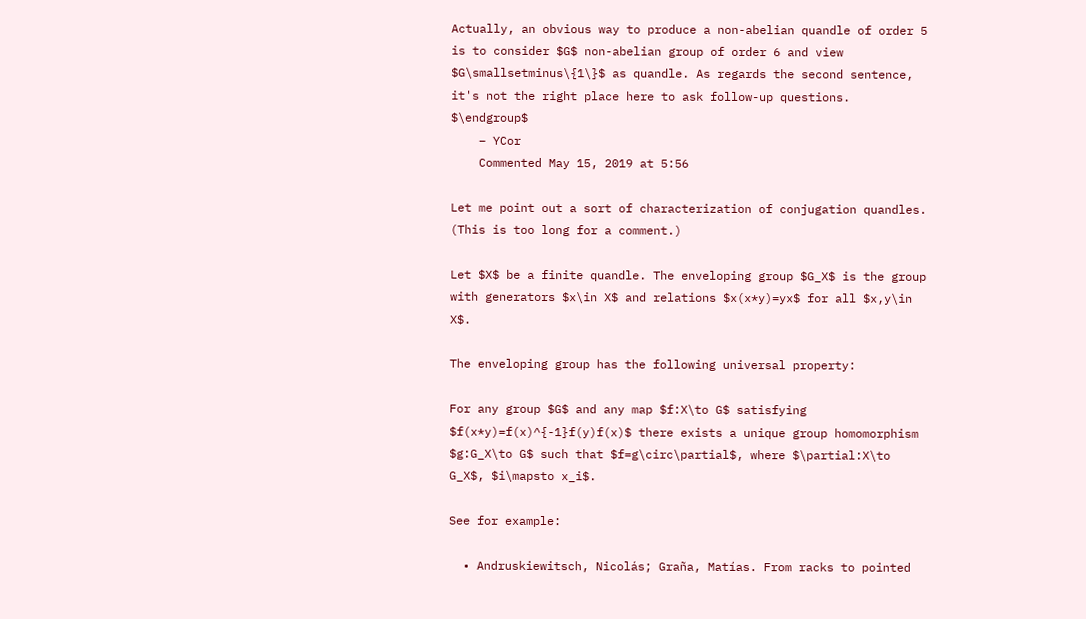Actually, an obvious way to produce a non-abelian quandle of order 5 is to consider $G$ non-abelian group of order 6 and view $G\smallsetminus\{1\}$ as quandle. As regards the second sentence, it's not the right place here to ask follow-up questions. $\endgroup$
    – YCor
    Commented May 15, 2019 at 5:56

Let me point out a sort of characterization of conjugation quandles. (This is too long for a comment.)

Let $X$ be a finite quandle. The enveloping group $G_X$ is the group with generators $x\in X$ and relations $x(x*y)=yx$ for all $x,y\in X$.

The enveloping group has the following universal property:

For any group $G$ and any map $f:X\to G$ satisfying $f(x*y)=f(x)^{-1}f(y)f(x)$ there exists a unique group homomorphism $g:G_X\to G$ such that $f=g\circ\partial$, where $\partial:X\to G_X$, $i\mapsto x_i$.

See for example:

  • Andruskiewitsch, Nicolás; Graña, Matías. From racks to pointed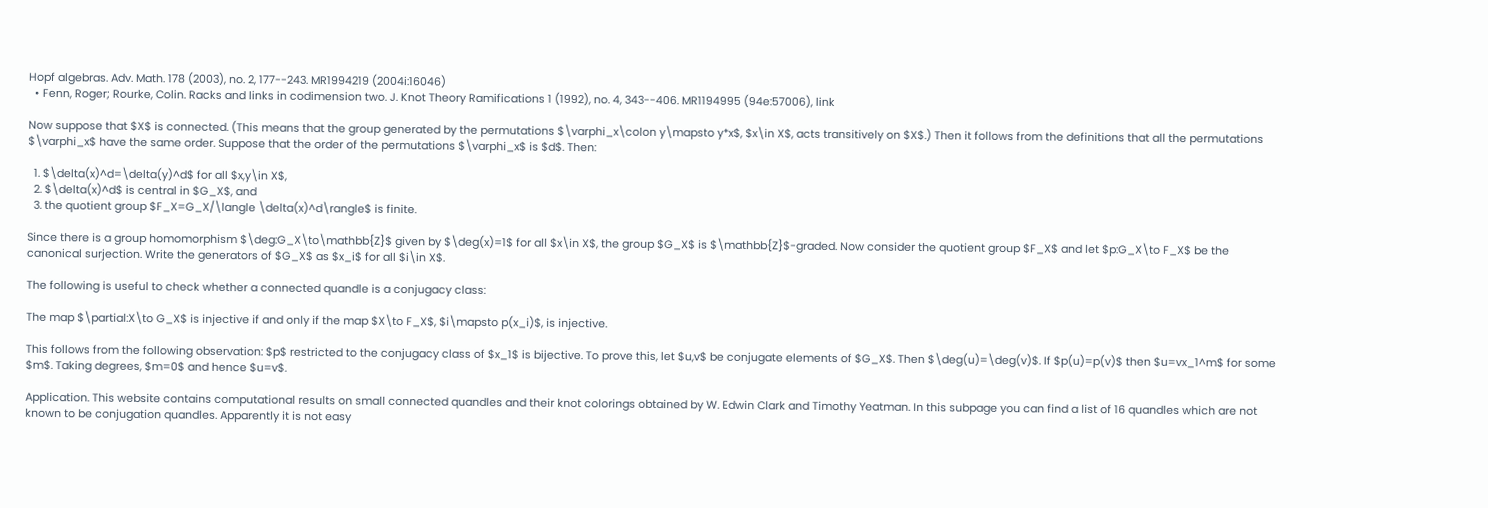Hopf algebras. Adv. Math. 178 (2003), no. 2, 177--243. MR1994219 (2004i:16046)
  • Fenn, Roger; Rourke, Colin. Racks and links in codimension two. J. Knot Theory Ramifications 1 (1992), no. 4, 343--406. MR1194995 (94e:57006), link

Now suppose that $X$ is connected. (This means that the group generated by the permutations $\varphi_x\colon y\mapsto y*x$, $x\in X$, acts transitively on $X$.) Then it follows from the definitions that all the permutations $\varphi_x$ have the same order. Suppose that the order of the permutations $\varphi_x$ is $d$. Then:

  1. $\delta(x)^d=\delta(y)^d$ for all $x,y\in X$,
  2. $\delta(x)^d$ is central in $G_X$, and
  3. the quotient group $F_X=G_X/\langle \delta(x)^d\rangle$ is finite.

Since there is a group homomorphism $\deg:G_X\to\mathbb{Z}$ given by $\deg(x)=1$ for all $x\in X$, the group $G_X$ is $\mathbb{Z}$-graded. Now consider the quotient group $F_X$ and let $p:G_X\to F_X$ be the canonical surjection. Write the generators of $G_X$ as $x_i$ for all $i\in X$.

The following is useful to check whether a connected quandle is a conjugacy class:

The map $\partial:X\to G_X$ is injective if and only if the map $X\to F_X$, $i\mapsto p(x_i)$, is injective.

This follows from the following observation: $p$ restricted to the conjugacy class of $x_1$ is bijective. To prove this, let $u,v$ be conjugate elements of $G_X$. Then $\deg(u)=\deg(v)$. If $p(u)=p(v)$ then $u=vx_1^m$ for some $m$. Taking degrees, $m=0$ and hence $u=v$.

Application. This website contains computational results on small connected quandles and their knot colorings obtained by W. Edwin Clark and Timothy Yeatman. In this subpage you can find a list of 16 quandles which are not known to be conjugation quandles. Apparently it is not easy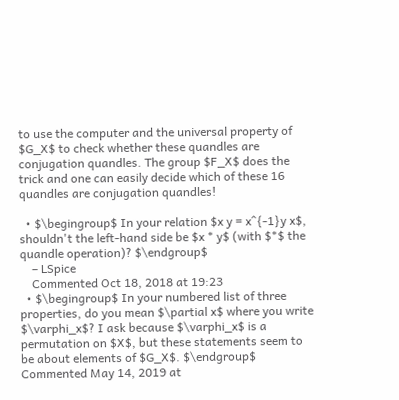to use the computer and the universal property of $G_X$ to check whether these quandles are conjugation quandles. The group $F_X$ does the trick and one can easily decide which of these 16 quandles are conjugation quandles!

  • $\begingroup$ In your relation $x y = x^{-1}y x$, shouldn't the left-hand side be $x * y$ (with $*$ the quandle operation)? $\endgroup$
    – LSpice
    Commented Oct 18, 2018 at 19:23
  • $\begingroup$ In your numbered list of three properties, do you mean $\partial x$ where you write $\varphi_x$? I ask because $\varphi_x$ is a permutation on $X$, but these statements seem to be about elements of $G_X$. $\endgroup$ Commented May 14, 2019 at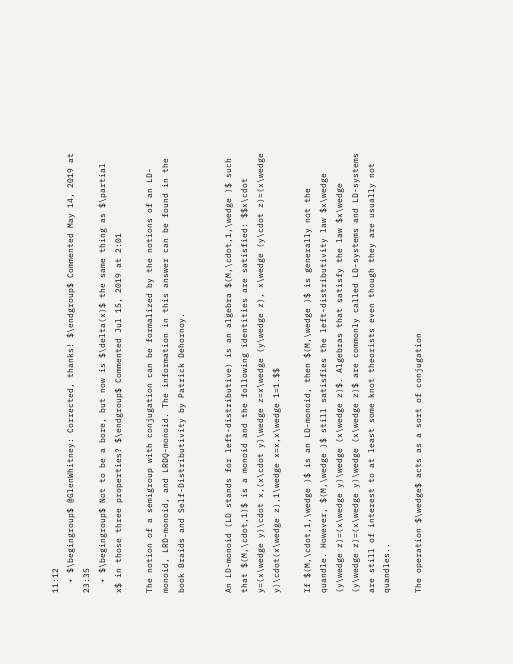11:12
  • $\begingroup$ @GlenWhitney: Corrected, thanks! $\endgroup$ Commented May 14, 2019 at 23:35
  • $\begingroup$ Not to be a bore, but now is $\delta(x)$ the same thing as $\partial x$ in those three properties? $\endgroup$ Commented Jul 15, 2019 at 2:01

The notion of a semigroup with conjugation can be formalized by the notions of an LD-monoid, LRD-monoid, and LRDQ-monoid. The information in this answer can be found in the book Braids and Self-Distributivity by Patrick Dehornoy.


An LD-monoid (LD stands for left-distributive) is an algebra $(M,\cdot,1,\wedge )$ such that $(M,\cdot,1)$ is a monoid and the following identities are satisfied: $$x\cdot y=(x\wedge y)\cdot x,(x\cdot y)\wedge z=x\wedge (y\wedge z), x\wedge (y\cdot z)=(x\wedge y)\cdot(x\wedge z),1\wedge x=x,x\wedge 1=1.$$

If $(M,\cdot,1,\wedge )$ is an LD-monoid, then $(M,\wedge )$ is generally not the quandle. However, $(M,\wedge )$ still satisfies the left-distributivity law $x\wedge (y\wedge z)=(x\wedge y)\wedge (x\wedge z)$. Algebras that satisfy the law $x\wedge (y\wedge z)=(x\wedge y)\wedge (x\wedge z)$ are commonly called LD-systems and LD-systems are still of interest to at least some knot theorists even though they are usually not quandles..

The operation $\wedge$ acts as a sort of conjugation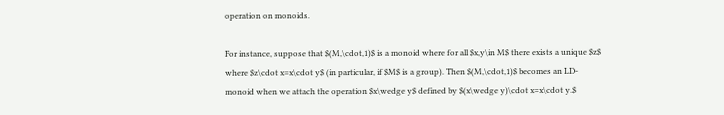operation on monoids.

For instance, suppose that $(M,\cdot,1)$ is a monoid where for all $x,y\in M$ there exists a unique $z$ where $z\cdot x=x\cdot y$ (in particular, if $M$ is a group). Then $(M,\cdot,1)$ becomes an LD-monoid when we attach the operation $x\wedge y$ defined by $(x\wedge y)\cdot x=x\cdot y.$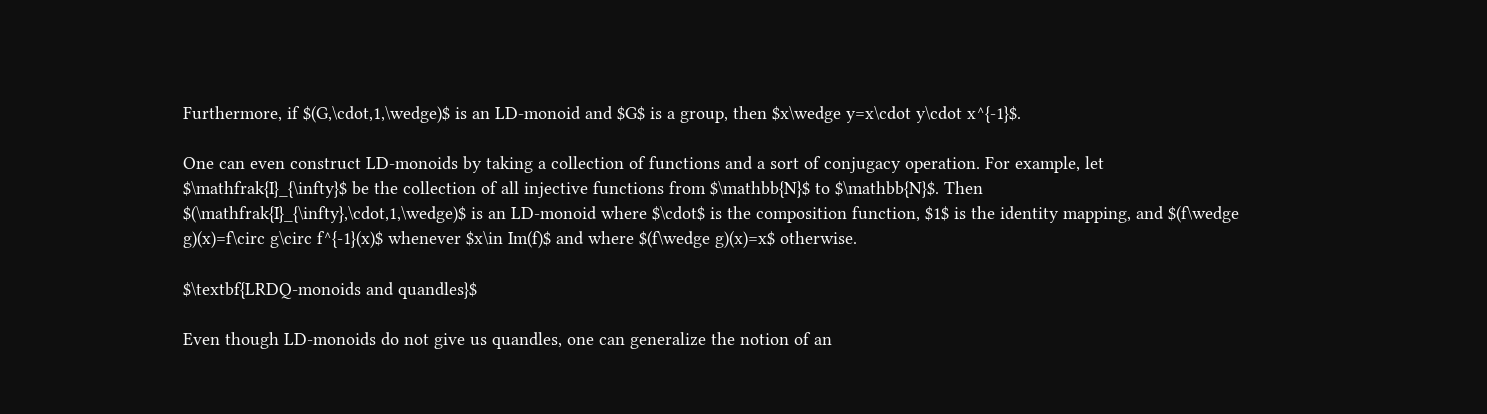Furthermore, if $(G,\cdot,1,\wedge)$ is an LD-monoid and $G$ is a group, then $x\wedge y=x\cdot y\cdot x^{-1}$.

One can even construct LD-monoids by taking a collection of functions and a sort of conjugacy operation. For example, let $\mathfrak{I}_{\infty}$ be the collection of all injective functions from $\mathbb{N}$ to $\mathbb{N}$. Then $(\mathfrak{I}_{\infty},\cdot,1,\wedge)$ is an LD-monoid where $\cdot$ is the composition function, $1$ is the identity mapping, and $(f\wedge g)(x)=f\circ g\circ f^{-1}(x)$ whenever $x\in Im(f)$ and where $(f\wedge g)(x)=x$ otherwise.

$\textbf{LRDQ-monoids and quandles}$

Even though LD-monoids do not give us quandles, one can generalize the notion of an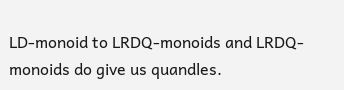LD-monoid to LRDQ-monoids and LRDQ-monoids do give us quandles.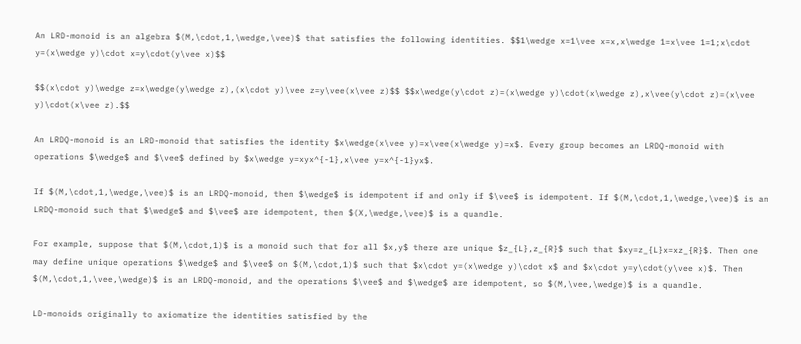An LRD-monoid is an algebra $(M,\cdot,1,\wedge,\vee)$ that satisfies the following identities. $$1\wedge x=1\vee x=x,x\wedge 1=x\vee 1=1;x\cdot y=(x\wedge y)\cdot x=y\cdot(y\vee x)$$

$$(x\cdot y)\wedge z=x\wedge(y\wedge z),(x\cdot y)\vee z=y\vee(x\vee z)$$ $$x\wedge(y\cdot z)=(x\wedge y)\cdot(x\wedge z),x\vee(y\cdot z)=(x\vee y)\cdot(x\vee z).$$

An LRDQ-monoid is an LRD-monoid that satisfies the identity $x\wedge(x\vee y)=x\vee(x\wedge y)=x$. Every group becomes an LRDQ-monoid with operations $\wedge$ and $\vee$ defined by $x\wedge y=xyx^{-1},x\vee y=x^{-1}yx$.

If $(M,\cdot,1,\wedge,\vee)$ is an LRDQ-monoid, then $\wedge$ is idempotent if and only if $\vee$ is idempotent. If $(M,\cdot,1,\wedge,\vee)$ is an LRDQ-monoid such that $\wedge$ and $\vee$ are idempotent, then $(X,\wedge,\vee)$ is a quandle.

For example, suppose that $(M,\cdot,1)$ is a monoid such that for all $x,y$ there are unique $z_{L},z_{R}$ such that $xy=z_{L}x=xz_{R}$. Then one may define unique operations $\wedge$ and $\vee$ on $(M,\cdot,1)$ such that $x\cdot y=(x\wedge y)\cdot x$ and $x\cdot y=y\cdot(y\vee x)$. Then $(M,\cdot,1,\vee,\wedge)$ is an LRDQ-monoid, and the operations $\vee$ and $\wedge$ are idempotent, so $(M,\vee,\wedge)$ is a quandle.

LD-monoids originally to axiomatize the identities satisfied by the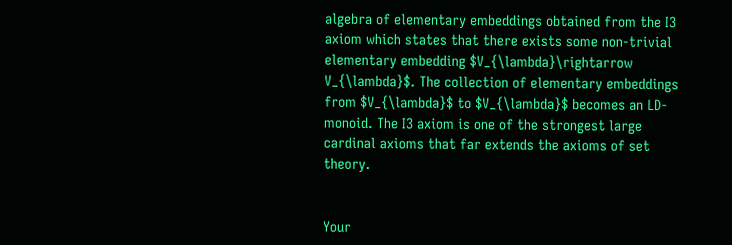algebra of elementary embeddings obtained from the I3 axiom which states that there exists some non-trivial elementary embedding $V_{\lambda}\rightarrow V_{\lambda}$. The collection of elementary embeddings from $V_{\lambda}$ to $V_{\lambda}$ becomes an LD-monoid. The I3 axiom is one of the strongest large cardinal axioms that far extends the axioms of set theory.


Your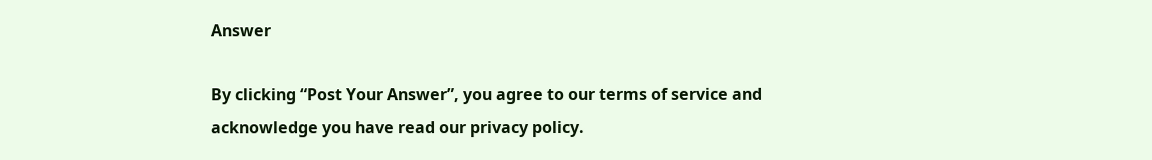Answer

By clicking “Post Your Answer”, you agree to our terms of service and acknowledge you have read our privacy policy.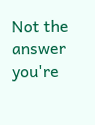Not the answer you're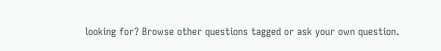looking for? Browse other questions tagged or ask your own question.